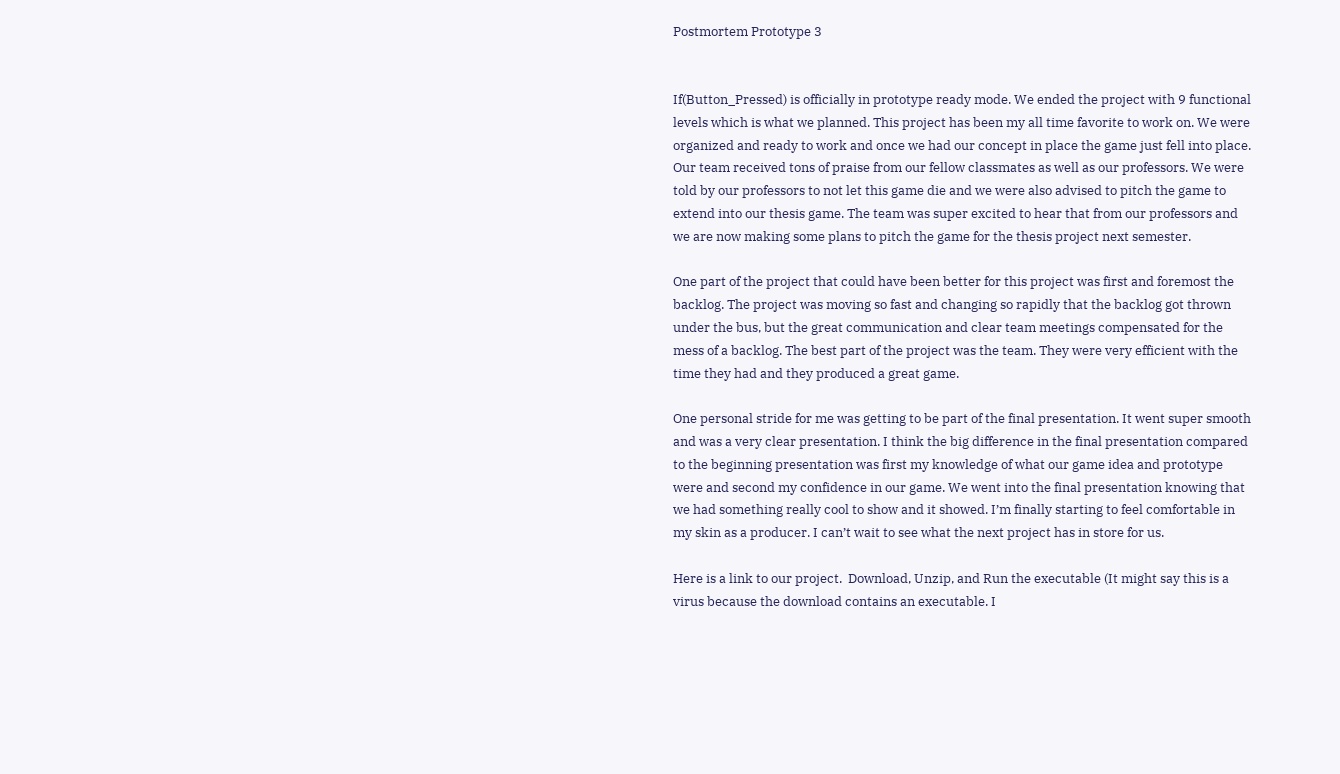Postmortem Prototype 3


If(Button_Pressed) is officially in prototype ready mode. We ended the project with 9 functional levels which is what we planned. This project has been my all time favorite to work on. We were organized and ready to work and once we had our concept in place the game just fell into place. Our team received tons of praise from our fellow classmates as well as our professors. We were told by our professors to not let this game die and we were also advised to pitch the game to extend into our thesis game. The team was super excited to hear that from our professors and we are now making some plans to pitch the game for the thesis project next semester.

One part of the project that could have been better for this project was first and foremost the backlog. The project was moving so fast and changing so rapidly that the backlog got thrown under the bus, but the great communication and clear team meetings compensated for the mess of a backlog. The best part of the project was the team. They were very efficient with the time they had and they produced a great game.

One personal stride for me was getting to be part of the final presentation. It went super smooth and was a very clear presentation. I think the big difference in the final presentation compared to the beginning presentation was first my knowledge of what our game idea and prototype were and second my confidence in our game. We went into the final presentation knowing that we had something really cool to show and it showed. I’m finally starting to feel comfortable in my skin as a producer. I can’t wait to see what the next project has in store for us.

Here is a link to our project.  Download, Unzip, and Run the executable (It might say this is a virus because the download contains an executable. I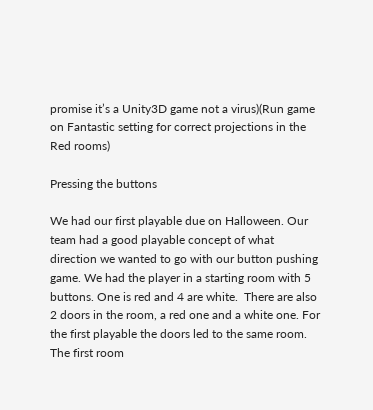promise it’s a Unity3D game not a virus)(Run game on Fantastic setting for correct projections in the Red rooms)

Pressing the buttons

We had our first playable due on Halloween. Our team had a good playable concept of what direction we wanted to go with our button pushing game. We had the player in a starting room with 5 buttons. One is red and 4 are white.  There are also 2 doors in the room, a red one and a white one. For the first playable the doors led to the same room. The first room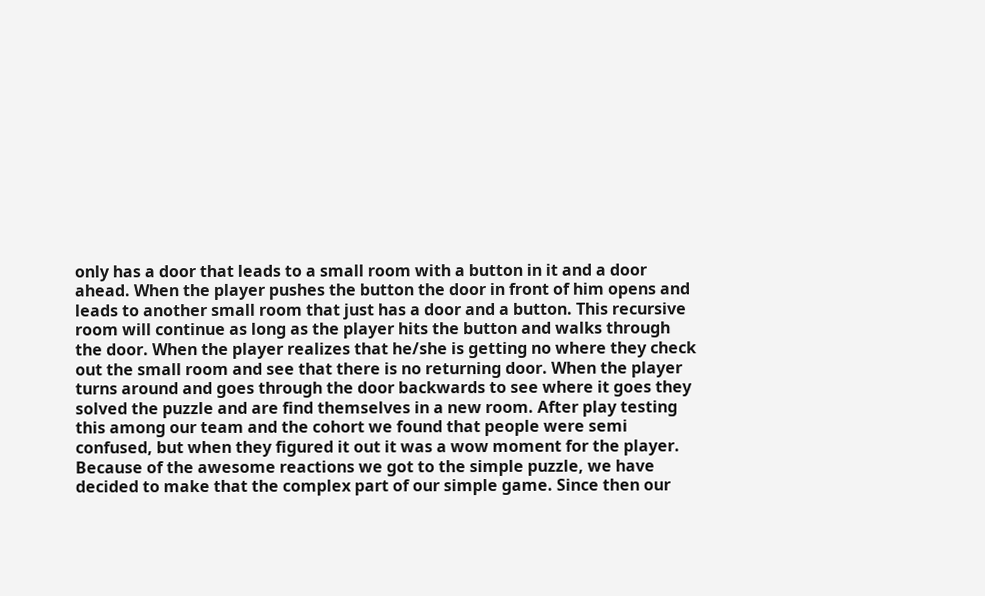only has a door that leads to a small room with a button in it and a door ahead. When the player pushes the button the door in front of him opens and leads to another small room that just has a door and a button. This recursive room will continue as long as the player hits the button and walks through the door. When the player realizes that he/she is getting no where they check out the small room and see that there is no returning door. When the player turns around and goes through the door backwards to see where it goes they solved the puzzle and are find themselves in a new room. After play testing this among our team and the cohort we found that people were semi confused, but when they figured it out it was a wow moment for the player. Because of the awesome reactions we got to the simple puzzle, we have decided to make that the complex part of our simple game. Since then our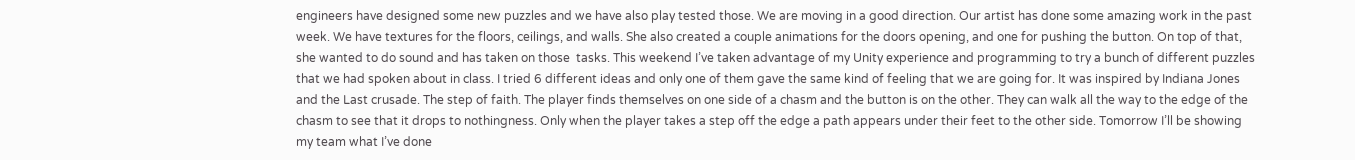engineers have designed some new puzzles and we have also play tested those. We are moving in a good direction. Our artist has done some amazing work in the past week. We have textures for the floors, ceilings, and walls. She also created a couple animations for the doors opening, and one for pushing the button. On top of that, she wanted to do sound and has taken on those  tasks. This weekend I’ve taken advantage of my Unity experience and programming to try a bunch of different puzzles that we had spoken about in class. I tried 6 different ideas and only one of them gave the same kind of feeling that we are going for. It was inspired by Indiana Jones and the Last crusade. The step of faith. The player finds themselves on one side of a chasm and the button is on the other. They can walk all the way to the edge of the chasm to see that it drops to nothingness. Only when the player takes a step off the edge a path appears under their feet to the other side. Tomorrow I’ll be showing my team what I’ve done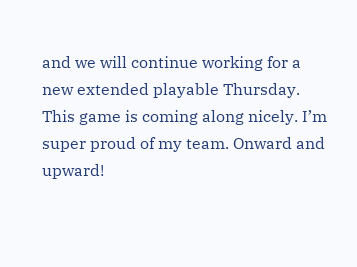and we will continue working for a new extended playable Thursday. This game is coming along nicely. I’m super proud of my team. Onward and upward!